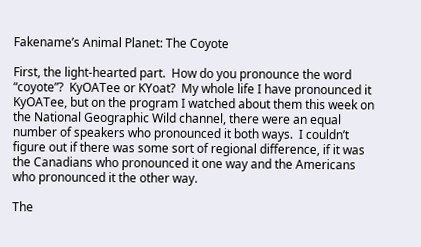Fakename’s Animal Planet: The Coyote

First, the light-hearted part.  How do you pronounce the word “coyote”?  KyOATee or KYoat?  My whole life I have pronounced it KyOATee, but on the program I watched about them this week on the National Geographic Wild channel, there were an equal number of speakers who pronounced it both ways.  I couldn’t figure out if there was some sort of regional difference, if it was the Canadians who pronounced it one way and the Americans who pronounced it the other way.

The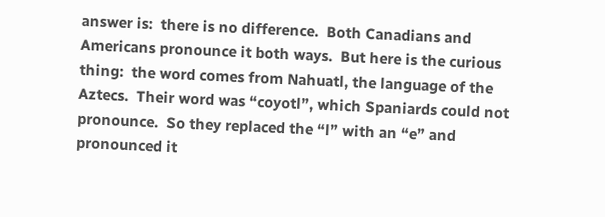answer is:  there is no difference.  Both Canadians and Americans pronounce it both ways.  But here is the curious thing:  the word comes from Nahuatl, the language of the Aztecs.  Their word was “coyotl”, which Spaniards could not pronounce.  So they replaced the “l” with an “e” and pronounced it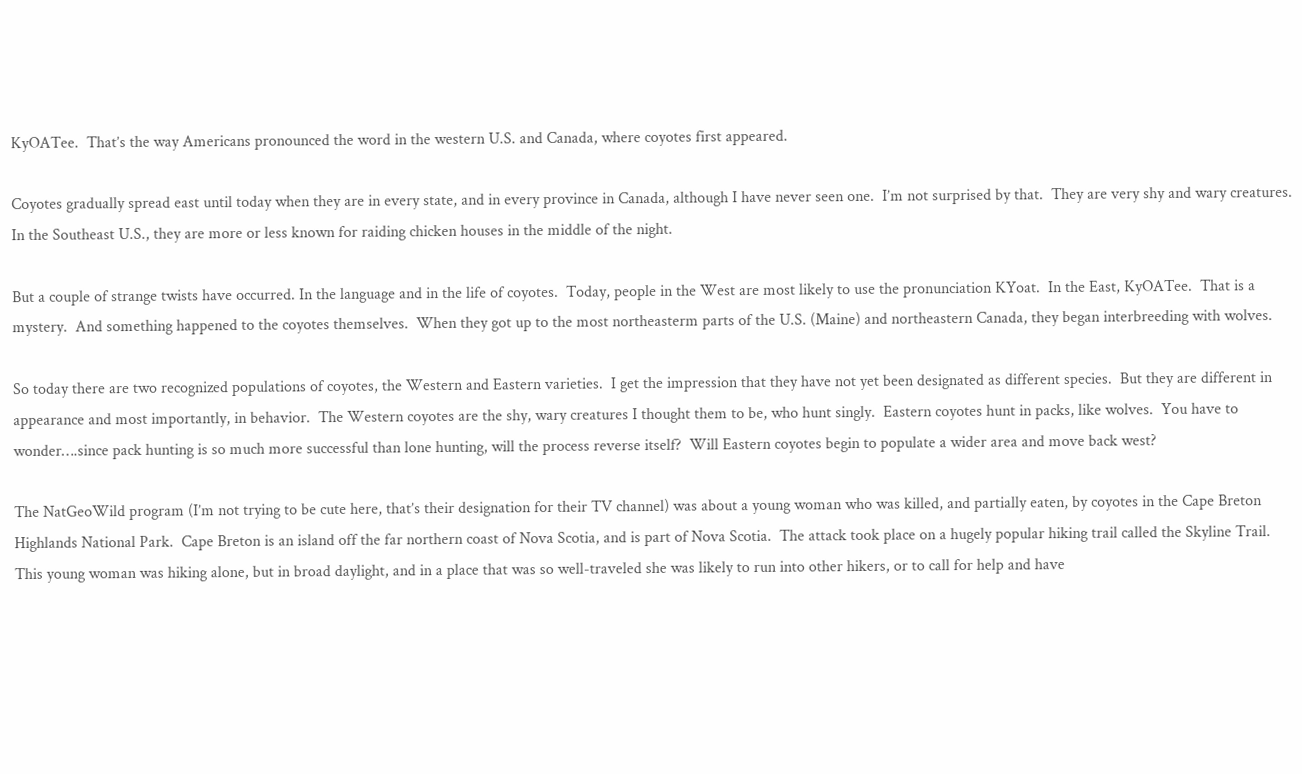KyOATee.  That’s the way Americans pronounced the word in the western U.S. and Canada, where coyotes first appeared.

Coyotes gradually spread east until today when they are in every state, and in every province in Canada, although I have never seen one.  I’m not surprised by that.  They are very shy and wary creatures.  In the Southeast U.S., they are more or less known for raiding chicken houses in the middle of the night.

But a couple of strange twists have occurred. In the language and in the life of coyotes.  Today, people in the West are most likely to use the pronunciation KYoat.  In the East, KyOATee.  That is a mystery.  And something happened to the coyotes themselves.  When they got up to the most northeasterm parts of the U.S. (Maine) and northeastern Canada, they began interbreeding with wolves.

So today there are two recognized populations of coyotes, the Western and Eastern varieties.  I get the impression that they have not yet been designated as different species.  But they are different in appearance and most importantly, in behavior.  The Western coyotes are the shy, wary creatures I thought them to be, who hunt singly.  Eastern coyotes hunt in packs, like wolves.  You have to wonder….since pack hunting is so much more successful than lone hunting, will the process reverse itself?  Will Eastern coyotes begin to populate a wider area and move back west?

The NatGeoWild program (I’m not trying to be cute here, that’s their designation for their TV channel) was about a young woman who was killed, and partially eaten, by coyotes in the Cape Breton Highlands National Park.  Cape Breton is an island off the far northern coast of Nova Scotia, and is part of Nova Scotia.  The attack took place on a hugely popular hiking trail called the Skyline Trail.  This young woman was hiking alone, but in broad daylight, and in a place that was so well-traveled she was likely to run into other hikers, or to call for help and have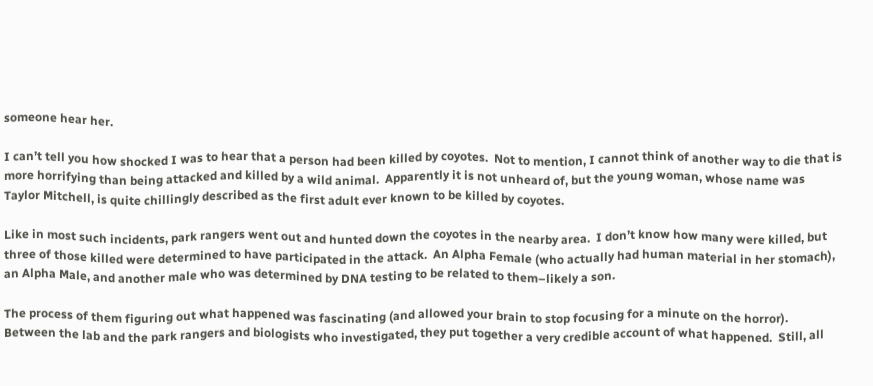someone hear her.

I can’t tell you how shocked I was to hear that a person had been killed by coyotes.  Not to mention, I cannot think of another way to die that is more horrifying than being attacked and killed by a wild animal.  Apparently it is not unheard of, but the young woman, whose name was Taylor Mitchell, is quite chillingly described as the first adult ever known to be killed by coyotes.

Like in most such incidents, park rangers went out and hunted down the coyotes in the nearby area.  I don’t know how many were killed, but three of those killed were determined to have participated in the attack.  An Alpha Female (who actually had human material in her stomach), an Alpha Male, and another male who was determined by DNA testing to be related to them–likely a son.

The process of them figuring out what happened was fascinating (and allowed your brain to stop focusing for a minute on the horror).  Between the lab and the park rangers and biologists who investigated, they put together a very credible account of what happened.  Still, all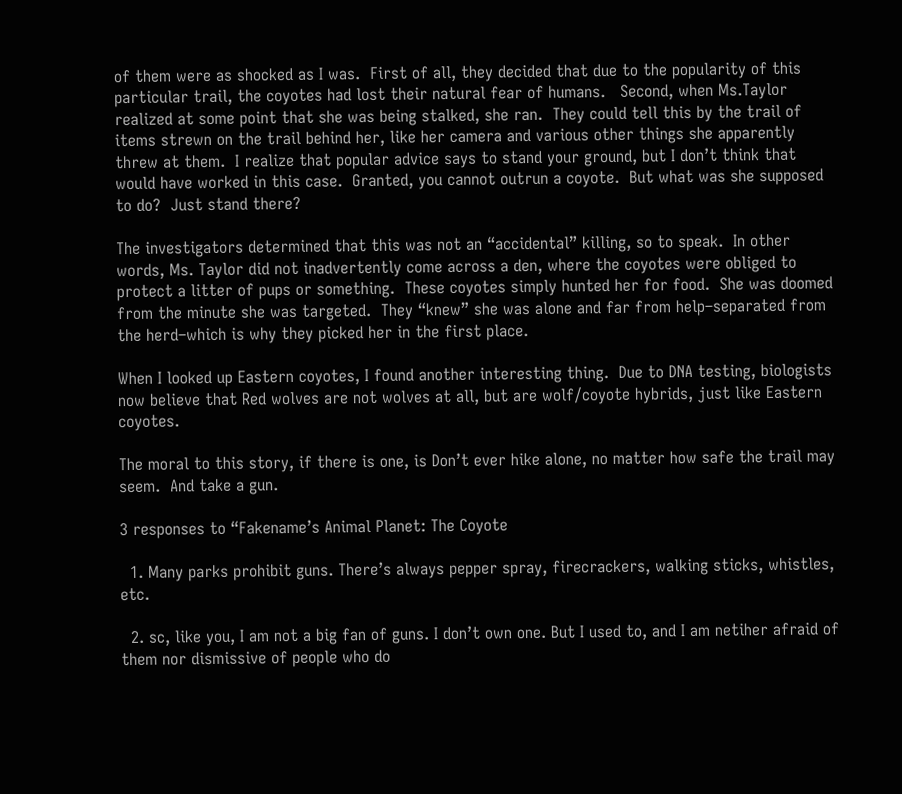of them were as shocked as I was.  First of all, they decided that due to the popularity of this particular trail, the coyotes had lost their natural fear of humans.   Second, when Ms.Taylor realized at some point that she was being stalked, she ran.  They could tell this by the trail of items strewn on the trail behind her, like her camera and various other things she apparently threw at them.  I realize that popular advice says to stand your ground, but I don’t think that would have worked in this case.  Granted, you cannot outrun a coyote.  But what was she supposed to do?  Just stand there?

The investigators determined that this was not an “accidental” killing, so to speak.  In other words, Ms. Taylor did not inadvertently come across a den, where the coyotes were obliged to protect a litter of pups or something.  These coyotes simply hunted her for food.  She was doomed from the minute she was targeted.  They “knew” she was alone and far from help–separated from the herd–which is why they picked her in the first place.

When I looked up Eastern coyotes, I found another interesting thing.  Due to DNA testing, biologists now believe that Red wolves are not wolves at all, but are wolf/coyote hybrids, just like Eastern coyotes.

The moral to this story, if there is one, is Don’t ever hike alone, no matter how safe the trail may seem.  And take a gun.

3 responses to “Fakename’s Animal Planet: The Coyote

  1. Many parks prohibit guns. There’s always pepper spray, firecrackers, walking sticks, whistles, etc.

  2. sc, like you, I am not a big fan of guns. I don’t own one. But I used to, and I am netiher afraid of them nor dismissive of people who do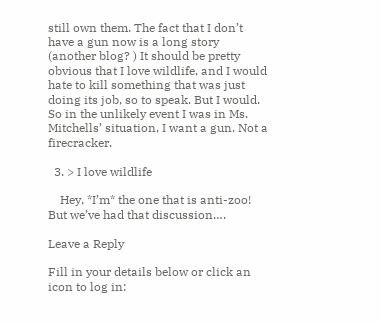still own them. The fact that I don’t have a gun now is a long story (another blog? ) It should be pretty obvious that I love wildlife, and I would hate to kill something that was just doing its job, so to speak. But I would. So in the unlikely event I was in Ms. Mitchells’ situation, I want a gun. Not a firecracker.

  3. > I love wildlife

    Hey, *I’m* the one that is anti-zoo! But we’ve had that discussion….

Leave a Reply

Fill in your details below or click an icon to log in: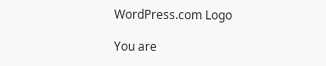WordPress.com Logo

You are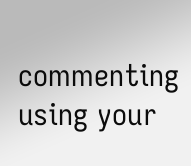commenting using your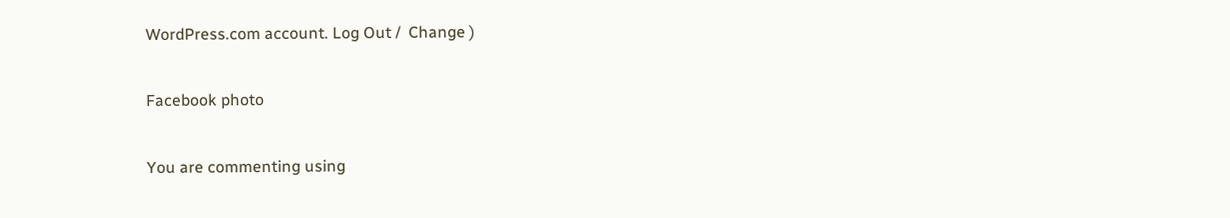WordPress.com account. Log Out /  Change )

Facebook photo

You are commenting using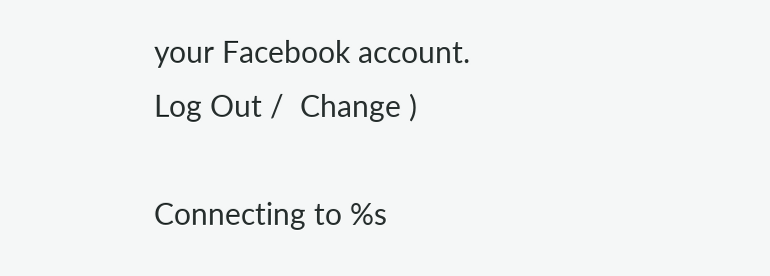your Facebook account. Log Out /  Change )

Connecting to %s